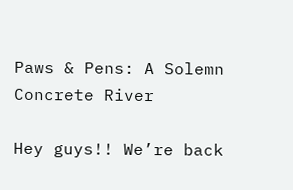Paws & Pens: A Solemn Concrete River

Hey guys!! We’re back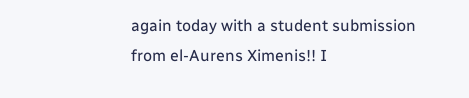again today with a student submission from el-Aurens Ximenis!! I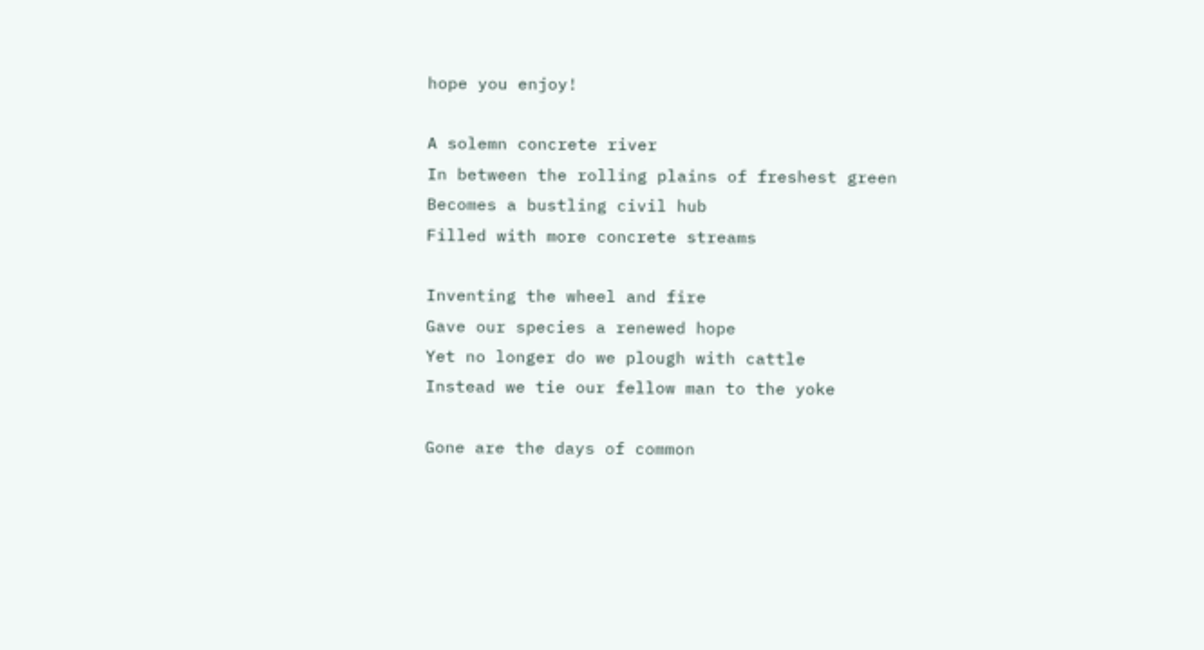hope you enjoy!

A solemn concrete river
In between the rolling plains of freshest green
Becomes a bustling civil hub
Filled with more concrete streams

Inventing the wheel and fire
Gave our species a renewed hope
Yet no longer do we plough with cattle
Instead we tie our fellow man to the yoke

Gone are the days of common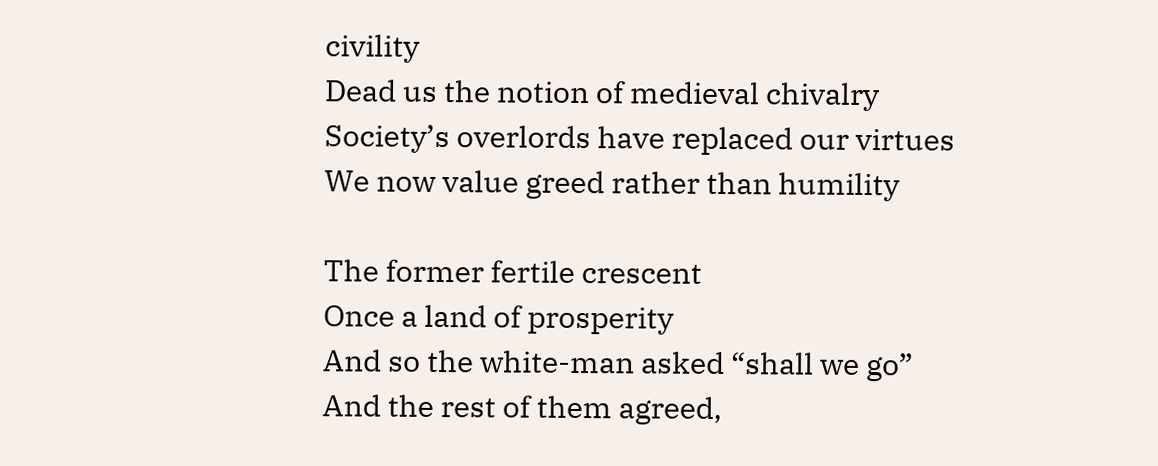civility
Dead us the notion of medieval chivalry
Society’s overlords have replaced our virtues
We now value greed rather than humility

The former fertile crescent
Once a land of prosperity
And so the white-man asked “shall we go”
And the rest of them agreed,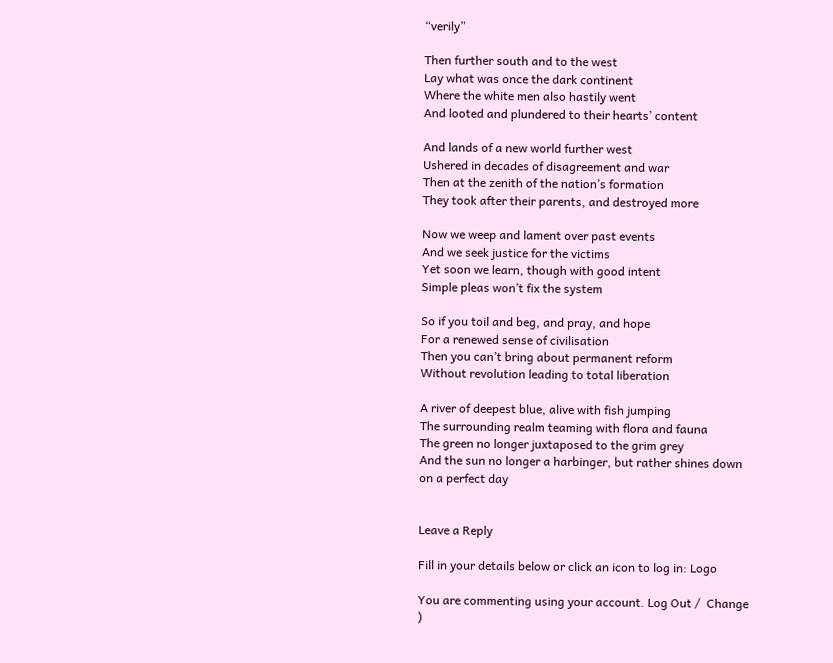“verily”

Then further south and to the west
Lay what was once the dark continent
Where the white men also hastily went
And looted and plundered to their hearts’ content

And lands of a new world further west
Ushered in decades of disagreement and war
Then at the zenith of the nation’s formation
They took after their parents, and destroyed more

Now we weep and lament over past events
And we seek justice for the victims
Yet soon we learn, though with good intent
Simple pleas won’t fix the system

So if you toil and beg, and pray, and hope
For a renewed sense of civilisation
Then you can’t bring about permanent reform
Without revolution leading to total liberation

A river of deepest blue, alive with fish jumping
The surrounding realm teaming with flora and fauna
The green no longer juxtaposed to the grim grey
And the sun no longer a harbinger, but rather shines down on a perfect day


Leave a Reply

Fill in your details below or click an icon to log in: Logo

You are commenting using your account. Log Out /  Change )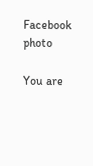Facebook photo

You are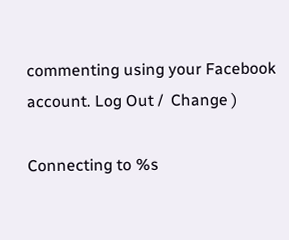commenting using your Facebook account. Log Out /  Change )

Connecting to %s